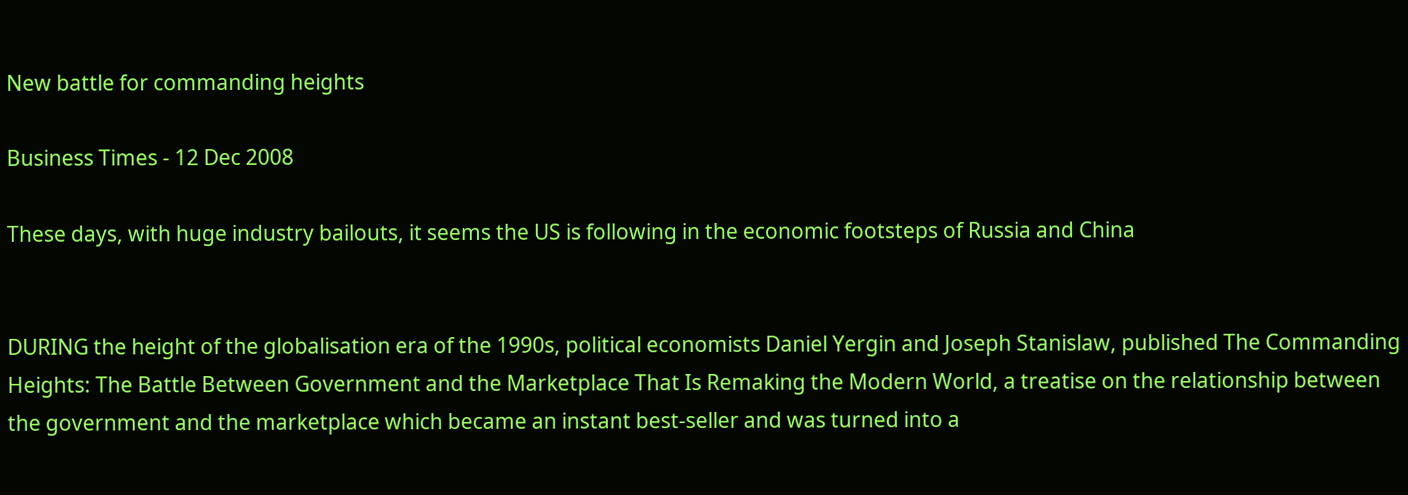New battle for commanding heights

Business Times - 12 Dec 2008

These days, with huge industry bailouts, it seems the US is following in the economic footsteps of Russia and China


DURING the height of the globalisation era of the 1990s, political economists Daniel Yergin and Joseph Stanislaw, published The Commanding Heights: The Battle Between Government and the Marketplace That Is Remaking the Modern World, a treatise on the relationship between the government and the marketplace which became an instant best-seller and was turned into a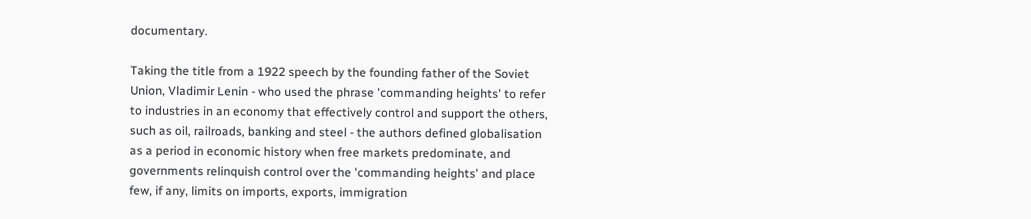documentary.

Taking the title from a 1922 speech by the founding father of the Soviet Union, Vladimir Lenin - who used the phrase 'commanding heights' to refer to industries in an economy that effectively control and support the others, such as oil, railroads, banking and steel - the authors defined globalisation as a period in economic history when free markets predominate, and governments relinquish control over the 'commanding heights' and place few, if any, limits on imports, exports, immigration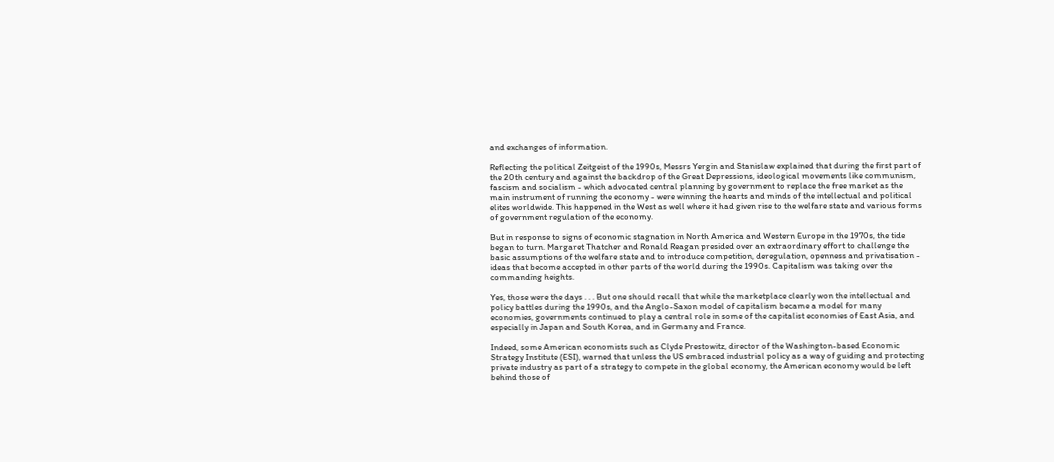and exchanges of information.

Reflecting the political Zeitgeist of the 1990s, Messrs Yergin and Stanislaw explained that during the first part of the 20th century and against the backdrop of the Great Depressions, ideological movements like communism, fascism and socialism - which advocated central planning by government to replace the free market as the main instrument of running the economy - were winning the hearts and minds of the intellectual and political elites worldwide. This happened in the West as well where it had given rise to the welfare state and various forms of government regulation of the economy.

But in response to signs of economic stagnation in North America and Western Europe in the 1970s, the tide began to turn. Margaret Thatcher and Ronald Reagan presided over an extraordinary effort to challenge the basic assumptions of the welfare state and to introduce competition, deregulation, openness and privatisation - ideas that become accepted in other parts of the world during the 1990s. Capitalism was taking over the commanding heights.

Yes, those were the days . . . But one should recall that while the marketplace clearly won the intellectual and policy battles during the 1990s, and the Anglo-Saxon model of capitalism became a model for many economies, governments continued to play a central role in some of the capitalist economies of East Asia, and especially in Japan and South Korea, and in Germany and France.

Indeed, some American economists such as Clyde Prestowitz, director of the Washington-based Economic Strategy Institute (ESI), warned that unless the US embraced industrial policy as a way of guiding and protecting private industry as part of a strategy to compete in the global economy, the American economy would be left behind those of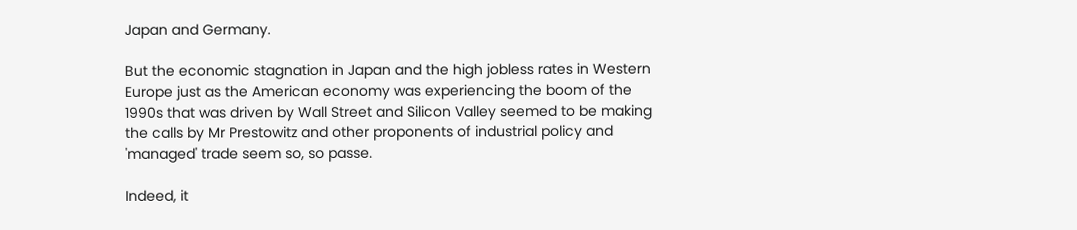Japan and Germany.

But the economic stagnation in Japan and the high jobless rates in Western Europe just as the American economy was experiencing the boom of the 1990s that was driven by Wall Street and Silicon Valley seemed to be making the calls by Mr Prestowitz and other proponents of industrial policy and 'managed' trade seem so, so passe.

Indeed, it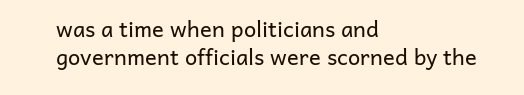was a time when politicians and government officials were scorned by the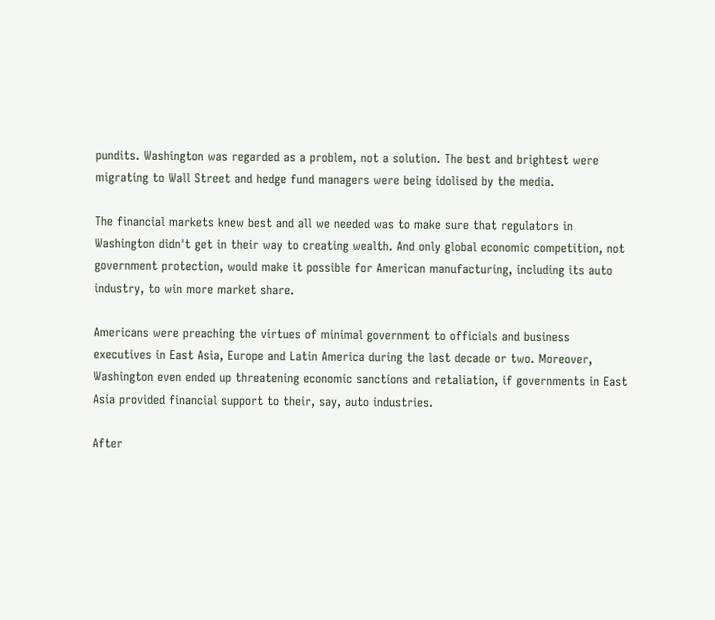pundits. Washington was regarded as a problem, not a solution. The best and brightest were migrating to Wall Street and hedge fund managers were being idolised by the media.

The financial markets knew best and all we needed was to make sure that regulators in Washington didn't get in their way to creating wealth. And only global economic competition, not government protection, would make it possible for American manufacturing, including its auto industry, to win more market share.

Americans were preaching the virtues of minimal government to officials and business executives in East Asia, Europe and Latin America during the last decade or two. Moreover, Washington even ended up threatening economic sanctions and retaliation, if governments in East Asia provided financial support to their, say, auto industries.

After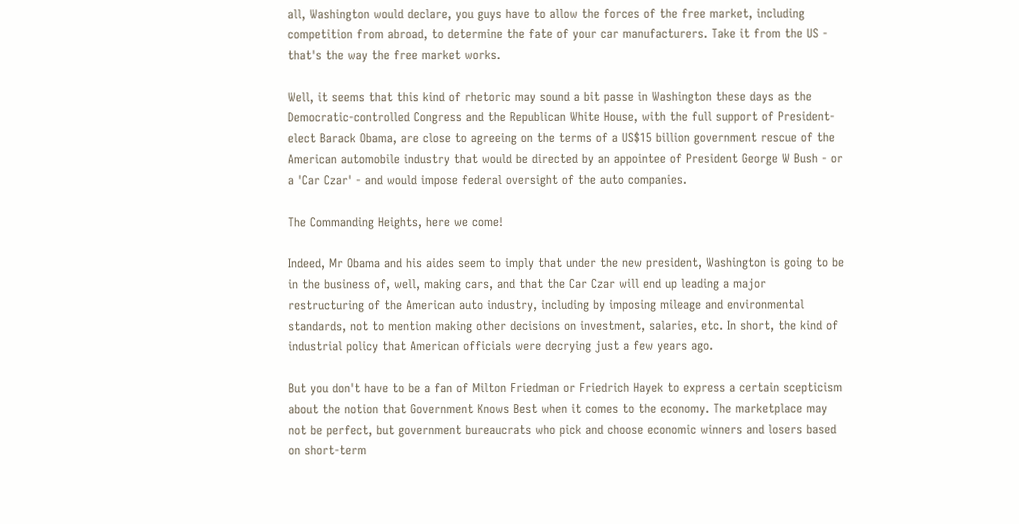all, Washington would declare, you guys have to allow the forces of the free market, including competition from abroad, to determine the fate of your car manufacturers. Take it from the US - that's the way the free market works.

Well, it seems that this kind of rhetoric may sound a bit passe in Washington these days as the Democratic-controlled Congress and the Republican White House, with the full support of President-elect Barack Obama, are close to agreeing on the terms of a US$15 billion government rescue of the American automobile industry that would be directed by an appointee of President George W Bush - or a 'Car Czar' - and would impose federal oversight of the auto companies.

The Commanding Heights, here we come!

Indeed, Mr Obama and his aides seem to imply that under the new president, Washington is going to be in the business of, well, making cars, and that the Car Czar will end up leading a major restructuring of the American auto industry, including by imposing mileage and environmental standards, not to mention making other decisions on investment, salaries, etc. In short, the kind of industrial policy that American officials were decrying just a few years ago.

But you don't have to be a fan of Milton Friedman or Friedrich Hayek to express a certain scepticism about the notion that Government Knows Best when it comes to the economy. The marketplace may not be perfect, but government bureaucrats who pick and choose economic winners and losers based on short-term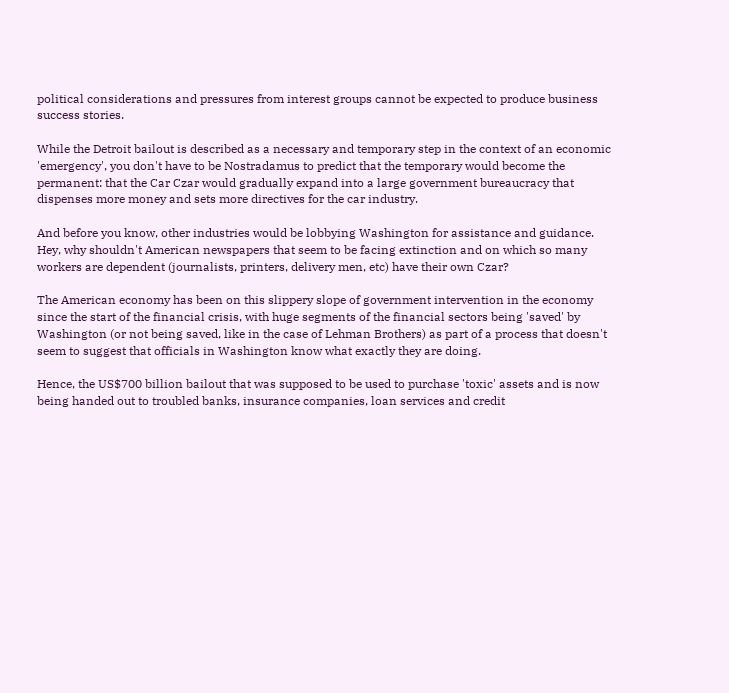political considerations and pressures from interest groups cannot be expected to produce business success stories.

While the Detroit bailout is described as a necessary and temporary step in the context of an economic 'emergency', you don't have to be Nostradamus to predict that the temporary would become the permanent: that the Car Czar would gradually expand into a large government bureaucracy that dispenses more money and sets more directives for the car industry.

And before you know, other industries would be lobbying Washington for assistance and guidance. Hey, why shouldn't American newspapers that seem to be facing extinction and on which so many workers are dependent (journalists, printers, delivery men, etc) have their own Czar?

The American economy has been on this slippery slope of government intervention in the economy since the start of the financial crisis, with huge segments of the financial sectors being 'saved' by Washington (or not being saved, like in the case of Lehman Brothers) as part of a process that doesn't seem to suggest that officials in Washington know what exactly they are doing.

Hence, the US$700 billion bailout that was supposed to be used to purchase 'toxic' assets and is now being handed out to troubled banks, insurance companies, loan services and credit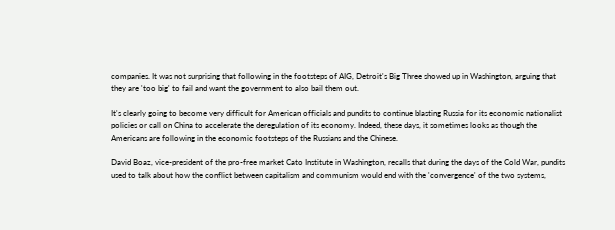companies. It was not surprising that following in the footsteps of AIG, Detroit's Big Three showed up in Washington, arguing that they are 'too big' to fail and want the government to also bail them out.

It's clearly going to become very difficult for American officials and pundits to continue blasting Russia for its economic nationalist policies or call on China to accelerate the deregulation of its economy. Indeed, these days, it sometimes looks as though the Americans are following in the economic footsteps of the Russians and the Chinese.

David Boaz, vice-president of the pro-free market Cato Institute in Washington, recalls that during the days of the Cold War, pundits used to talk about how the conflict between capitalism and communism would end with the 'convergence' of the two systems,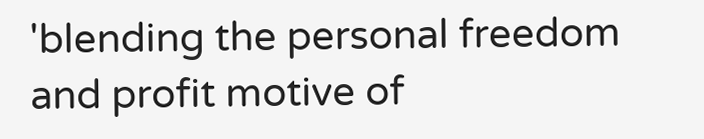'blending the personal freedom and profit motive of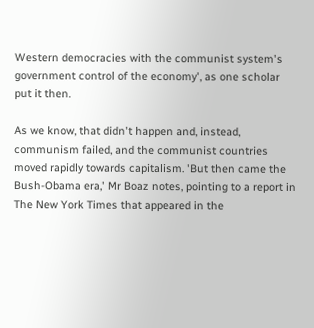Western democracies with the communist system's government control of the economy', as one scholar put it then.

As we know, that didn't happen and, instead, communism failed, and the communist countries moved rapidly towards capitalism. 'But then came the Bush-Obama era,' Mr Boaz notes, pointing to a report in The New York Times that appeared in the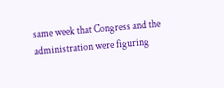same week that Congress and the administration were figuring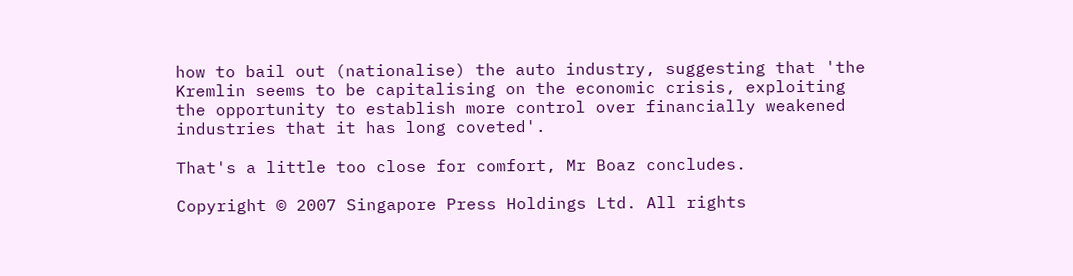how to bail out (nationalise) the auto industry, suggesting that 'the Kremlin seems to be capitalising on the economic crisis, exploiting the opportunity to establish more control over financially weakened industries that it has long coveted'.

That's a little too close for comfort, Mr Boaz concludes.

Copyright © 2007 Singapore Press Holdings Ltd. All rights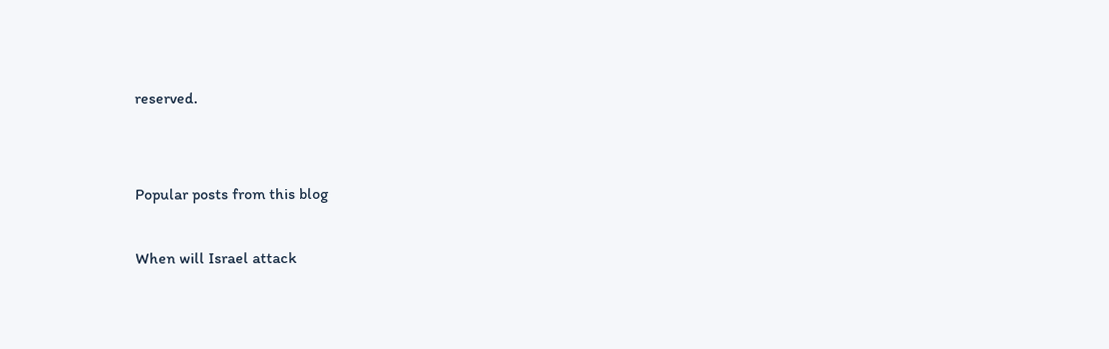reserved.


Popular posts from this blog

When will Israel attack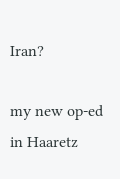Iran?

my new op-ed in Haaretz